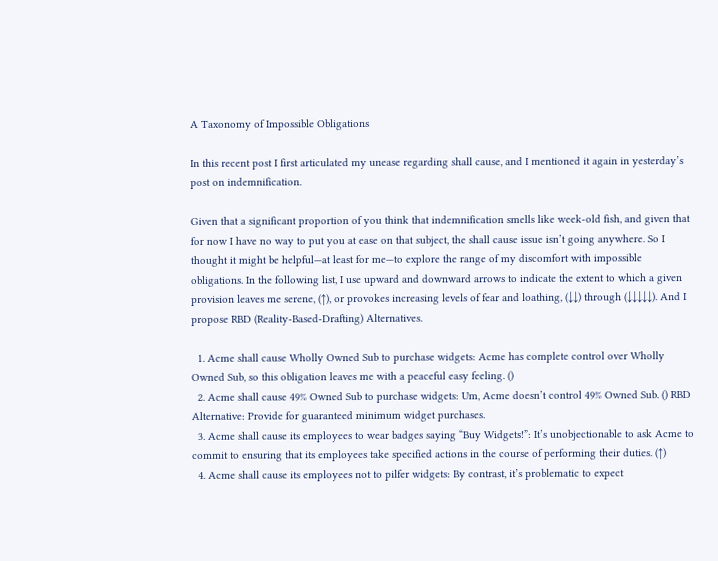A Taxonomy of Impossible Obligations

In this recent post I first articulated my unease regarding shall cause, and I mentioned it again in yesterday’s post on indemnification.

Given that a significant proportion of you think that indemnification smells like week-old fish, and given that for now I have no way to put you at ease on that subject, the shall cause issue isn’t going anywhere. So I thought it might be helpful—at least for me—to explore the range of my discomfort with impossible obligations. In the following list, I use upward and downward arrows to indicate the extent to which a given provision leaves me serene, (↑), or provokes increasing levels of fear and loathing, (↓↓) through (↓↓↓↓↓). And I propose RBD (Reality-Based-Drafting) Alternatives.

  1. Acme shall cause Wholly Owned Sub to purchase widgets: Acme has complete control over Wholly Owned Sub, so this obligation leaves me with a peaceful easy feeling. ()
  2. Acme shall cause 49% Owned Sub to purchase widgets: Um, Acme doesn’t control 49% Owned Sub. () RBD Alternative: Provide for guaranteed minimum widget purchases.
  3. Acme shall cause its employees to wear badges saying “Buy Widgets!”: It’s unobjectionable to ask Acme to commit to ensuring that its employees take specified actions in the course of performing their duties. (↑)
  4. Acme shall cause its employees not to pilfer widgets: By contrast, it’s problematic to expect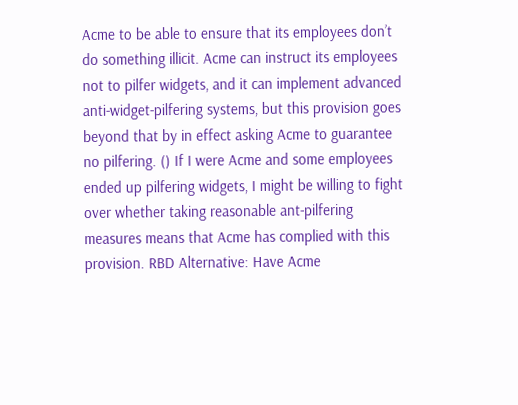Acme to be able to ensure that its employees don’t do something illicit. Acme can instruct its employees not to pilfer widgets, and it can implement advanced anti-widget-pilfering systems, but this provision goes beyond that by in effect asking Acme to guarantee no pilfering. () If I were Acme and some employees ended up pilfering widgets, I might be willing to fight over whether taking reasonable ant-pilfering measures means that Acme has complied with this provision. RBD Alternative: Have Acme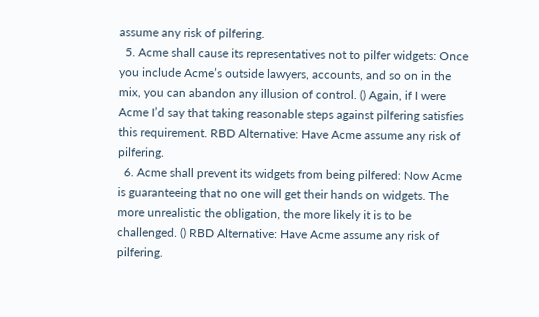assume any risk of pilfering.
  5. Acme shall cause its representatives not to pilfer widgets: Once you include Acme’s outside lawyers, accounts, and so on in the mix, you can abandon any illusion of control. () Again, if I were Acme I’d say that taking reasonable steps against pilfering satisfies this requirement. RBD Alternative: Have Acme assume any risk of pilfering.
  6. Acme shall prevent its widgets from being pilfered: Now Acme is guaranteeing that no one will get their hands on widgets. The more unrealistic the obligation, the more likely it is to be challenged. () RBD Alternative: Have Acme assume any risk of pilfering.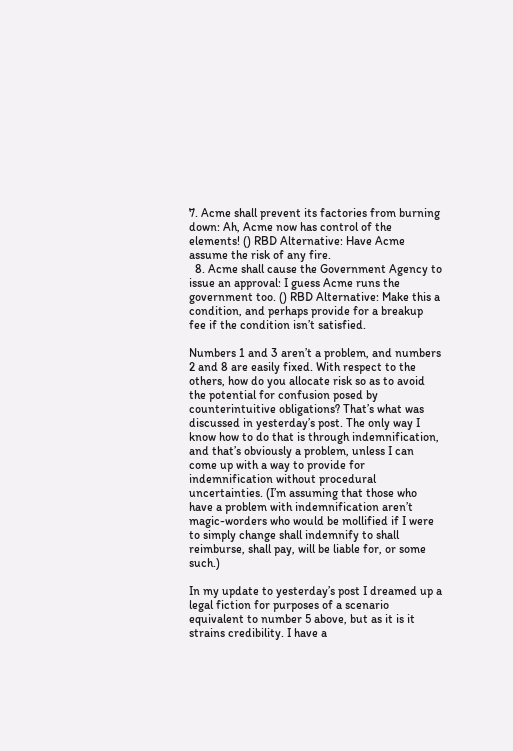7. Acme shall prevent its factories from burning down: Ah, Acme now has control of the elements! () RBD Alternative: Have Acme assume the risk of any fire.
  8. Acme shall cause the Government Agency to issue an approval: I guess Acme runs the government too. () RBD Alternative: Make this a condition, and perhaps provide for a breakup fee if the condition isn’t satisfied.

Numbers 1 and 3 aren’t a problem, and numbers 2 and 8 are easily fixed. With respect to the others, how do you allocate risk so as to avoid the potential for confusion posed by counterintuitive obligations? That’s what was discussed in yesterday’s post. The only way I know how to do that is through indemnification, and that’s obviously a problem, unless I can come up with a way to provide for indemnification without procedural uncertainties. (I’m assuming that those who have a problem with indemnification aren’t magic-worders who would be mollified if I were to simply change shall indemnify to shall reimburse, shall pay, will be liable for, or some such.)

In my update to yesterday’s post I dreamed up a legal fiction for purposes of a scenario equivalent to number 5 above, but as it is it strains credibility. I have a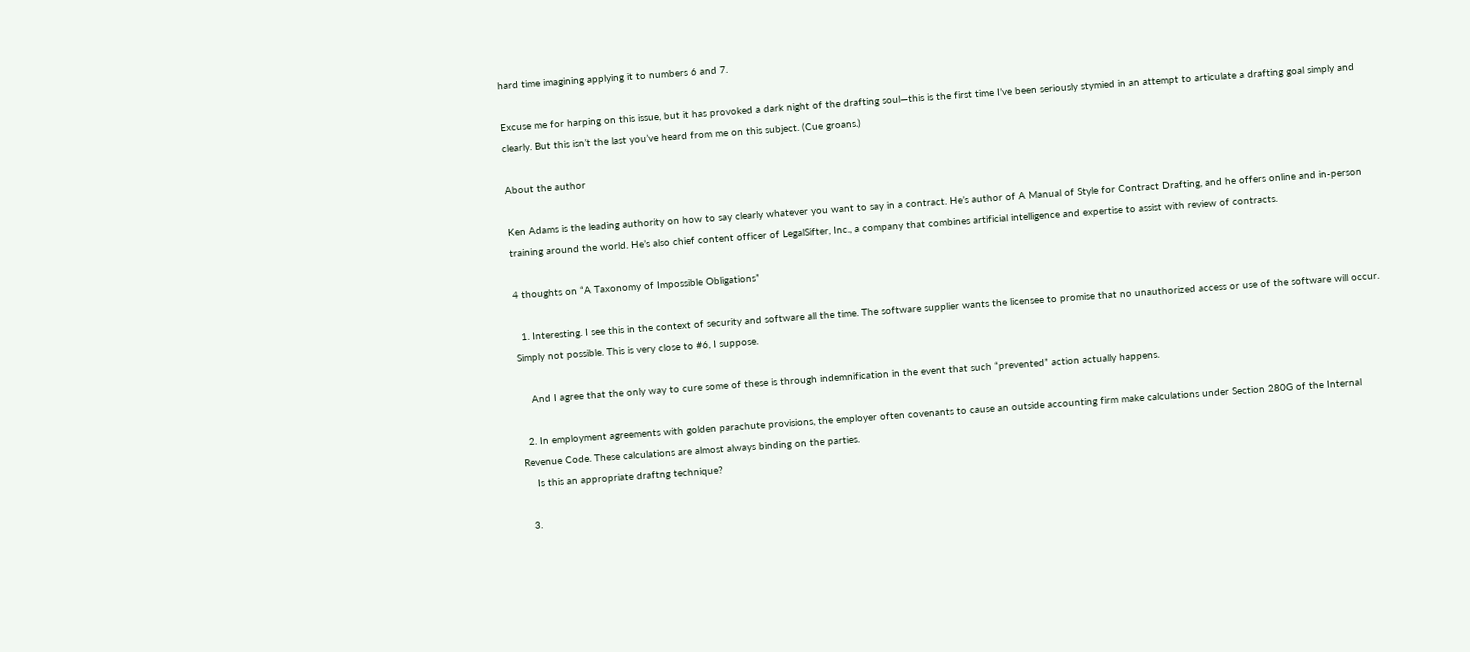hard time imagining applying it to numbers 6 and 7.

Excuse me for harping on this issue, but it has provoked a dark night of the drafting soul—this is the first time I’ve been seriously stymied in an attempt to articulate a drafting goal simply and clearly. But this isn’t the last you’ve heard from me on this subject. (Cue groans.)

About the author

Ken Adams is the leading authority on how to say clearly whatever you want to say in a contract. He’s author of A Manual of Style for Contract Drafting, and he offers online and in-person training around the world. He’s also chief content officer of LegalSifter, Inc., a company that combines artificial intelligence and expertise to assist with review of contracts.

4 thoughts on “A Taxonomy of Impossible Obligations”

  1. Interesting. I see this in the context of security and software all the time. The software supplier wants the licensee to promise that no unauthorized access or use of the software will occur. Simply not possible. This is very close to #6, I suppose.

    And I agree that the only way to cure some of these is through indemnification in the event that such “prevented” action actually happens.

  2. In employment agreements with golden parachute provisions, the employer often covenants to cause an outside accounting firm make calculations under Section 280G of the Internal Revenue Code. These calculations are almost always binding on the parties.
    Is this an appropriate draftng technique?

  3.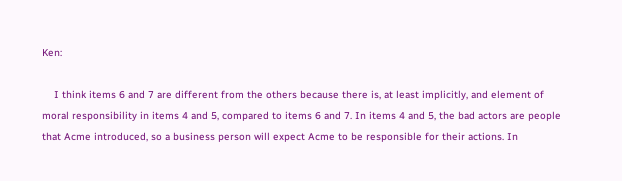Ken:

    I think items 6 and 7 are different from the others because there is, at least implicitly, and element of moral responsibility in items 4 and 5, compared to items 6 and 7. In items 4 and 5, the bad actors are people that Acme introduced, so a business person will expect Acme to be responsible for their actions. In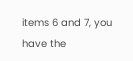items 6 and 7, you have the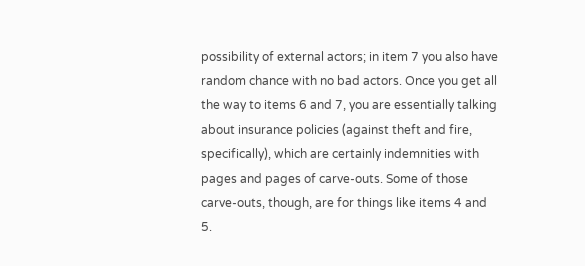possibility of external actors; in item 7 you also have random chance with no bad actors. Once you get all the way to items 6 and 7, you are essentially talking about insurance policies (against theft and fire, specifically), which are certainly indemnities with pages and pages of carve-outs. Some of those carve-outs, though, are for things like items 4 and 5.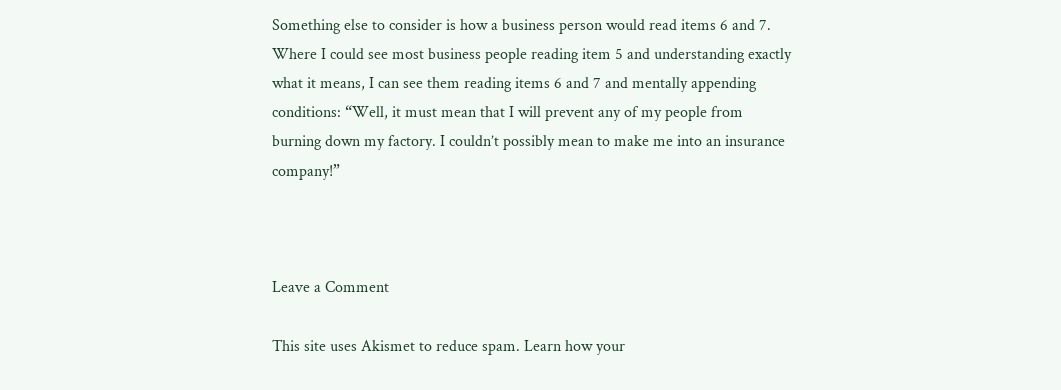Something else to consider is how a business person would read items 6 and 7. Where I could see most business people reading item 5 and understanding exactly what it means, I can see them reading items 6 and 7 and mentally appending conditions: “Well, it must mean that I will prevent any of my people from burning down my factory. I couldn’t possibly mean to make me into an insurance company!”



Leave a Comment

This site uses Akismet to reduce spam. Learn how your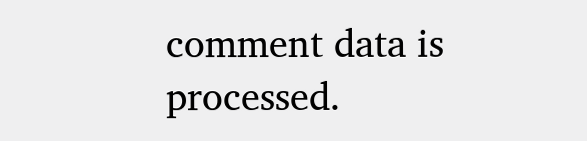comment data is processed.